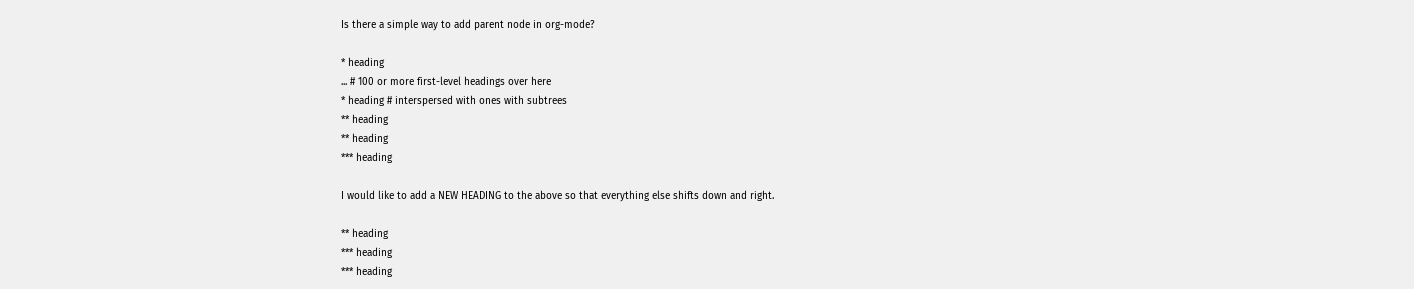Is there a simple way to add parent node in org-mode?

* heading
... # 100 or more first-level headings over here
* heading # interspersed with ones with subtrees
** heading
** heading
*** heading

I would like to add a NEW HEADING to the above so that everything else shifts down and right.

** heading
*** heading
*** heading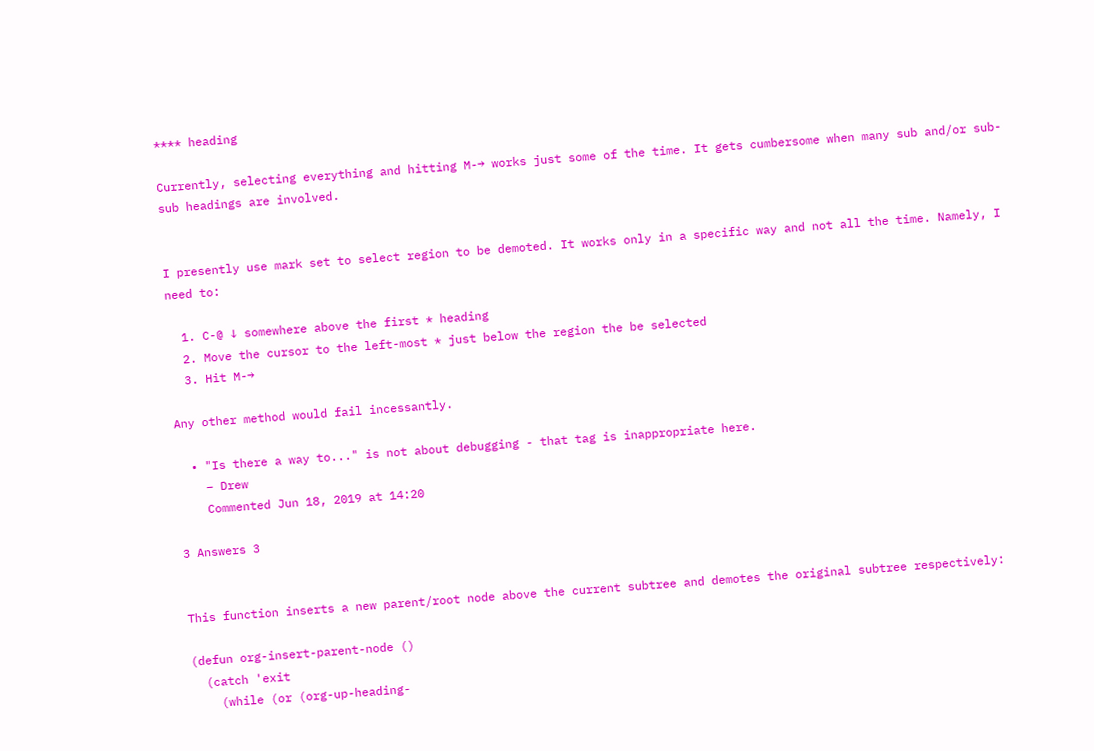**** heading

Currently, selecting everything and hitting M-→ works just some of the time. It gets cumbersome when many sub and/or sub-sub headings are involved.


I presently use mark set to select region to be demoted. It works only in a specific way and not all the time. Namely, I need to:

  1. C-@ ↓ somewhere above the first * heading
  2. Move the cursor to the left-most * just below the region the be selected
  3. Hit M-→

Any other method would fail incessantly.

  • "Is there a way to..." is not about debugging - that tag is inappropriate here.
    – Drew
    Commented Jun 18, 2019 at 14:20

3 Answers 3


This function inserts a new parent/root node above the current subtree and demotes the original subtree respectively:

(defun org-insert-parent-node ()
  (catch 'exit
    (while (or (org-up-heading-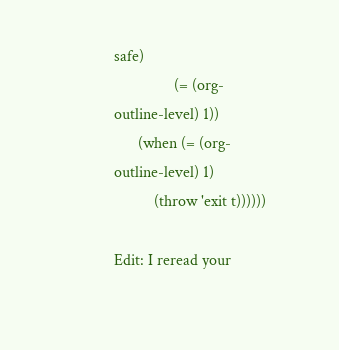safe)
               (= (org-outline-level) 1))
      (when (= (org-outline-level) 1)
          (throw 'exit t))))))

Edit: I reread your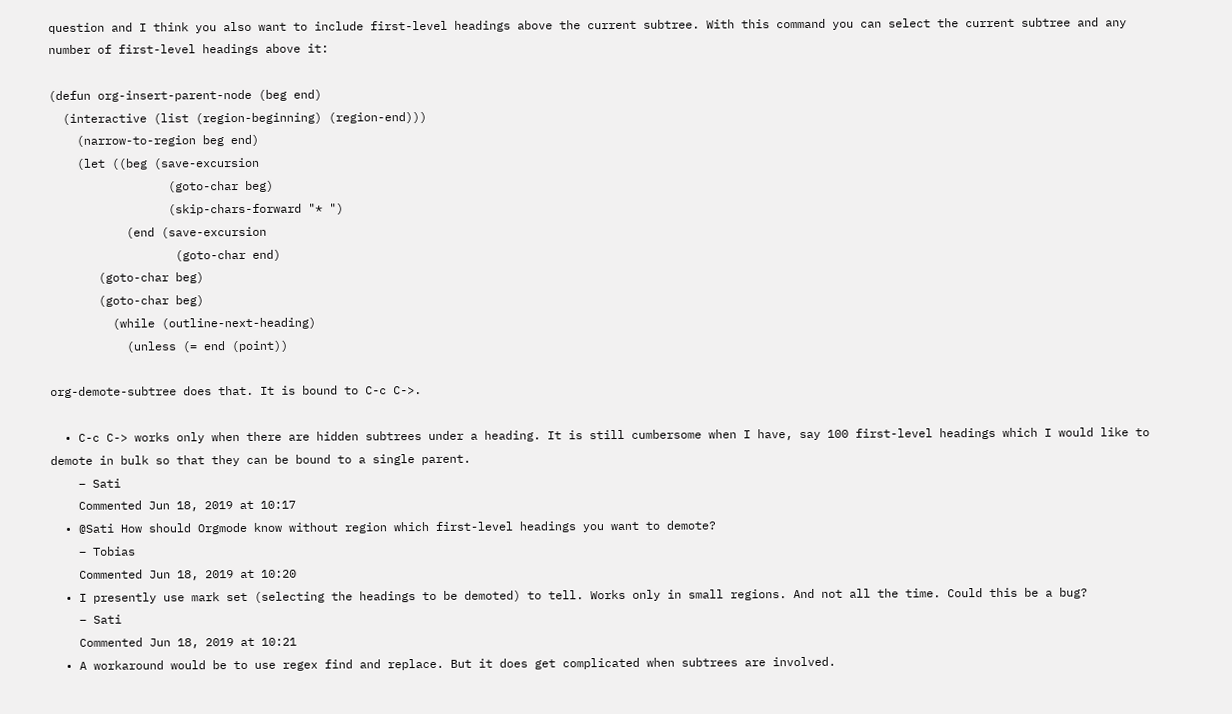question and I think you also want to include first-level headings above the current subtree. With this command you can select the current subtree and any number of first-level headings above it:

(defun org-insert-parent-node (beg end)
  (interactive (list (region-beginning) (region-end)))
    (narrow-to-region beg end)
    (let ((beg (save-excursion
                 (goto-char beg)
                 (skip-chars-forward "* ")
           (end (save-excursion
                  (goto-char end)
       (goto-char beg)
       (goto-char beg)
         (while (outline-next-heading)
           (unless (= end (point))

org-demote-subtree does that. It is bound to C-c C->.

  • C-c C-> works only when there are hidden subtrees under a heading. It is still cumbersome when I have, say 100 first-level headings which I would like to demote in bulk so that they can be bound to a single parent.
    – Sati
    Commented Jun 18, 2019 at 10:17
  • @Sati How should Orgmode know without region which first-level headings you want to demote?
    – Tobias
    Commented Jun 18, 2019 at 10:20
  • I presently use mark set (selecting the headings to be demoted) to tell. Works only in small regions. And not all the time. Could this be a bug?
    – Sati
    Commented Jun 18, 2019 at 10:21
  • A workaround would be to use regex find and replace. But it does get complicated when subtrees are involved.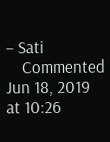– Sati
    Commented Jun 18, 2019 at 10:26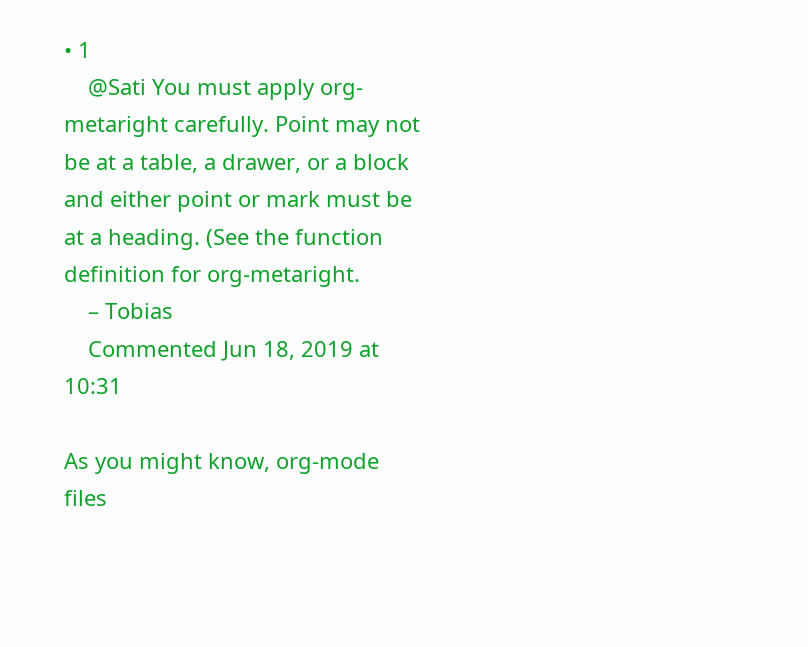• 1
    @Sati You must apply org-metaright carefully. Point may not be at a table, a drawer, or a block and either point or mark must be at a heading. (See the function definition for org-metaright.
    – Tobias
    Commented Jun 18, 2019 at 10:31

As you might know, org-mode files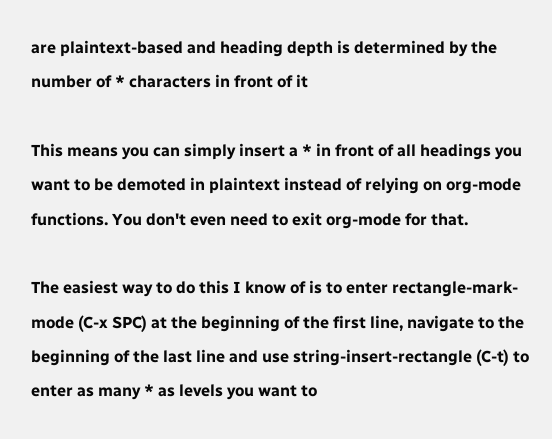are plaintext-based and heading depth is determined by the number of * characters in front of it

This means you can simply insert a * in front of all headings you want to be demoted in plaintext instead of relying on org-mode functions. You don't even need to exit org-mode for that.

The easiest way to do this I know of is to enter rectangle-mark-mode (C-x SPC) at the beginning of the first line, navigate to the beginning of the last line and use string-insert-rectangle (C-t) to enter as many * as levels you want to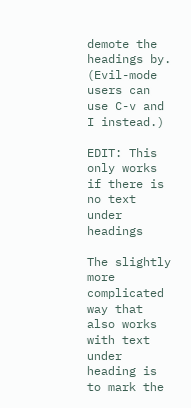demote the headings by.
(Evil-mode users can use C-v and I instead.)

EDIT: This only works if there is no text under headings

The slightly more complicated way that also works with text under heading is to mark the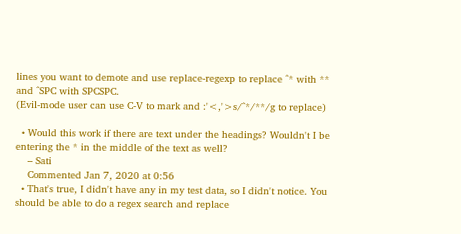lines you want to demote and use replace-regexp to replace ^* with ** and ^SPC with SPCSPC.
(Evil-mode user can use C-V to mark and :'<,'>s/^*/**/g to replace)

  • Would this work if there are text under the headings? Wouldn't I be entering the * in the middle of the text as well?
    – Sati
    Commented Jan 7, 2020 at 0:56
  • That's true, I didn't have any in my test data, so I didn't notice. You should be able to do a regex search and replace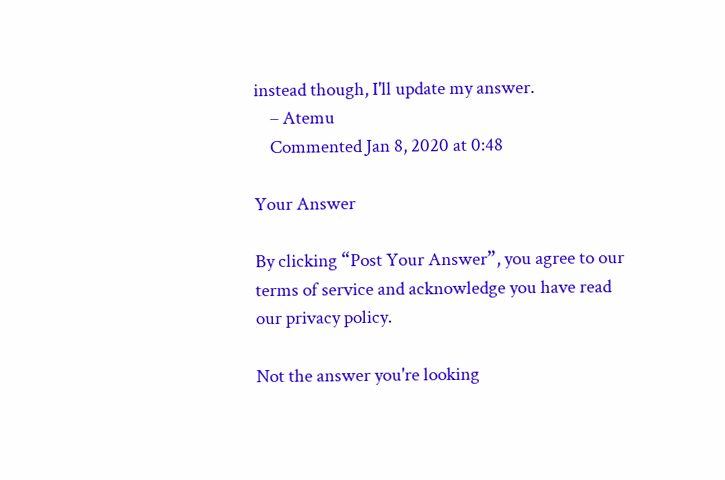instead though, I'll update my answer.
    – Atemu
    Commented Jan 8, 2020 at 0:48

Your Answer

By clicking “Post Your Answer”, you agree to our terms of service and acknowledge you have read our privacy policy.

Not the answer you're looking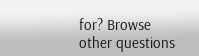for? Browse other questions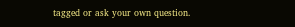tagged or ask your own question.